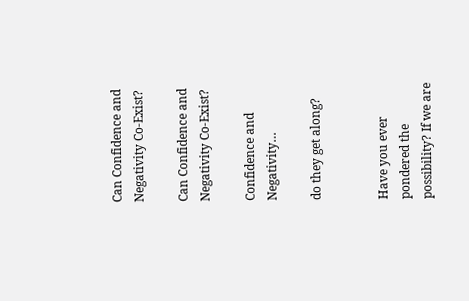Can Confidence and Negativity Co-Exist?

Can Confidence and Negativity Co-Exist?

Confidence and Negativity…

do they get along?


Have you ever pondered the possibility? If we are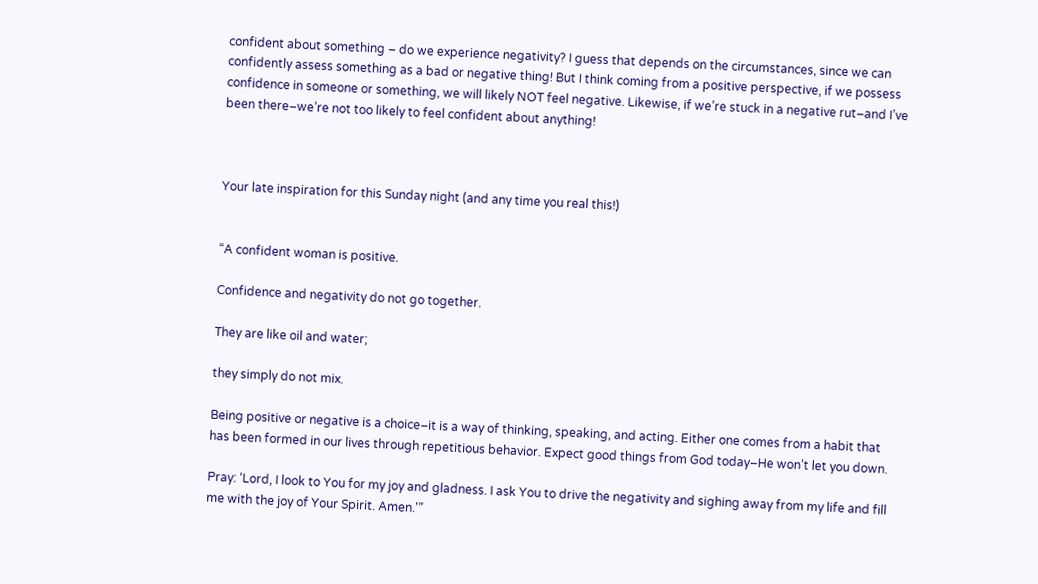confident about something – do we experience negativity? I guess that depends on the circumstances, since we can confidently assess something as a bad or negative thing! But I think coming from a positive perspective, if we possess confidence in someone or something, we will likely NOT feel negative. Likewise, if we’re stuck in a negative rut–and I’ve been there–we’re not too likely to feel confident about anything!



Your late inspiration for this Sunday night (and any time you real this!)


“A confident woman is positive.

Confidence and negativity do not go together.

They are like oil and water;

they simply do not mix.

Being positive or negative is a choice–it is a way of thinking, speaking, and acting. Either one comes from a habit that has been formed in our lives through repetitious behavior. Expect good things from God today–He won’t let you down.

Pray: ‘Lord, I look to You for my joy and gladness. I ask You to drive the negativity and sighing away from my life and fill me with the joy of Your Spirit. Amen.'”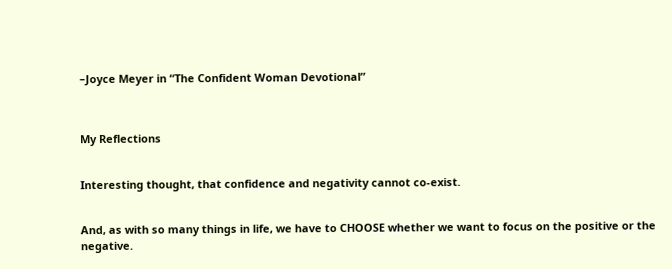–Joyce Meyer in “The Confident Woman Devotional”



My Reflections


Interesting thought, that confidence and negativity cannot co-exist.


And, as with so many things in life, we have to CHOOSE whether we want to focus on the positive or the negative.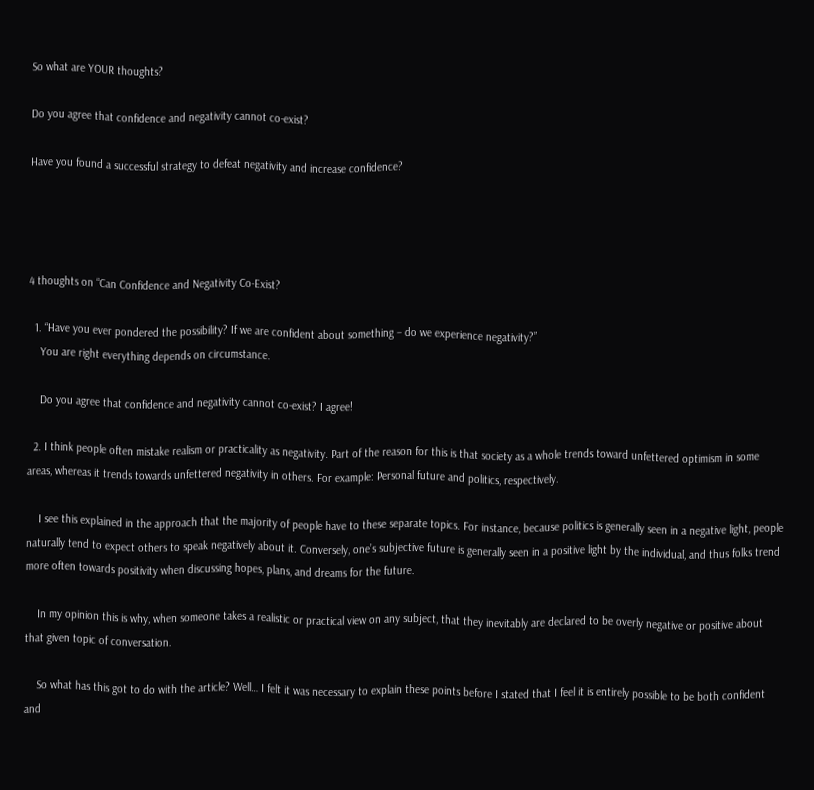So what are YOUR thoughts?

Do you agree that confidence and negativity cannot co-exist?

Have you found a successful strategy to defeat negativity and increase confidence?




4 thoughts on “Can Confidence and Negativity Co-Exist?

  1. “Have you ever pondered the possibility? If we are confident about something – do we experience negativity?”
    You are right everything depends on circumstance.

    Do you agree that confidence and negativity cannot co-exist? I agree!

  2. I think people often mistake realism or practicality as negativity. Part of the reason for this is that society as a whole trends toward unfettered optimism in some areas, whereas it trends towards unfettered negativity in others. For example: Personal future and politics, respectively.

    I see this explained in the approach that the majority of people have to these separate topics. For instance, because politics is generally seen in a negative light, people naturally tend to expect others to speak negatively about it. Conversely, one’s subjective future is generally seen in a positive light by the individual, and thus folks trend more often towards positivity when discussing hopes, plans, and dreams for the future.

    In my opinion this is why, when someone takes a realistic or practical view on any subject, that they inevitably are declared to be overly negative or positive about that given topic of conversation.

    So what has this got to do with the article? Well… I felt it was necessary to explain these points before I stated that I feel it is entirely possible to be both confident and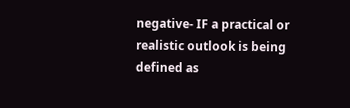negative- IF a practical or realistic outlook is being defined as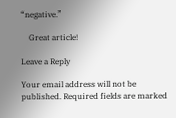“negative.”

    Great article!

Leave a Reply

Your email address will not be published. Required fields are marked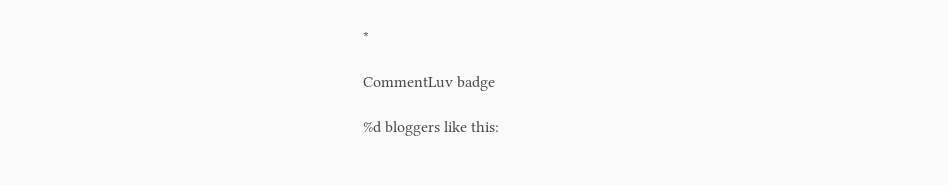*

CommentLuv badge

%d bloggers like this: